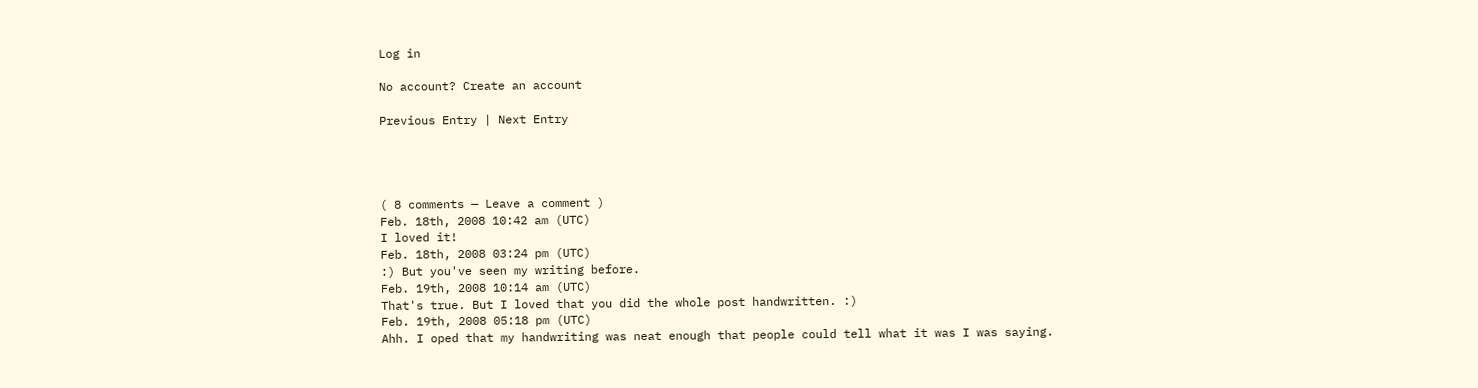Log in

No account? Create an account

Previous Entry | Next Entry




( 8 comments — Leave a comment )
Feb. 18th, 2008 10:42 am (UTC)
I loved it!
Feb. 18th, 2008 03:24 pm (UTC)
:) But you've seen my writing before.
Feb. 19th, 2008 10:14 am (UTC)
That's true. But I loved that you did the whole post handwritten. :)
Feb. 19th, 2008 05:18 pm (UTC)
Ahh. I oped that my handwriting was neat enough that people could tell what it was I was saying.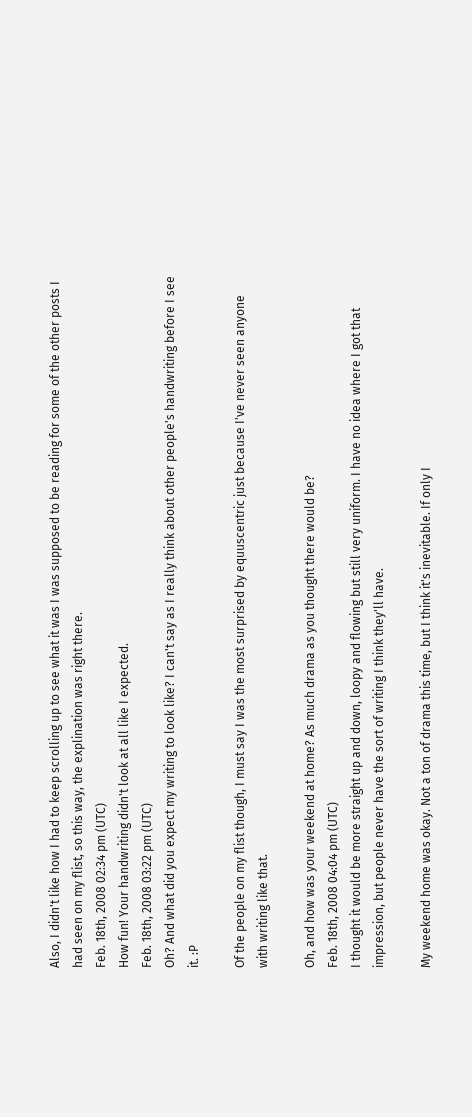Also, I didn't like how I had to keep scrolling up to see what it was I was supposed to be reading for some of the other posts I had seen on my flist, so this way, the explination was right there.
Feb. 18th, 2008 02:34 pm (UTC)
How fun! Your handwriting didn't look at all like I expected.
Feb. 18th, 2008 03:22 pm (UTC)
Oh? And what did you expect my writing to look like? I can't say as I really think about other people's handwriting before I see it. :P

Of the people on my flist though, I must say I was the most surprised by equuscentric just because I've never seen anyone with writing like that.

Oh, and how was your weekend at home? As much drama as you thought there would be?
Feb. 18th, 2008 04:04 pm (UTC)
I thought it would be more straight up and down, loopy and flowing but still very uniform. I have no idea where I got that impression, but people never have the sort of writing I think they'll have.

My weekend home was okay. Not a ton of drama this time, but I think it's inevitable. If only I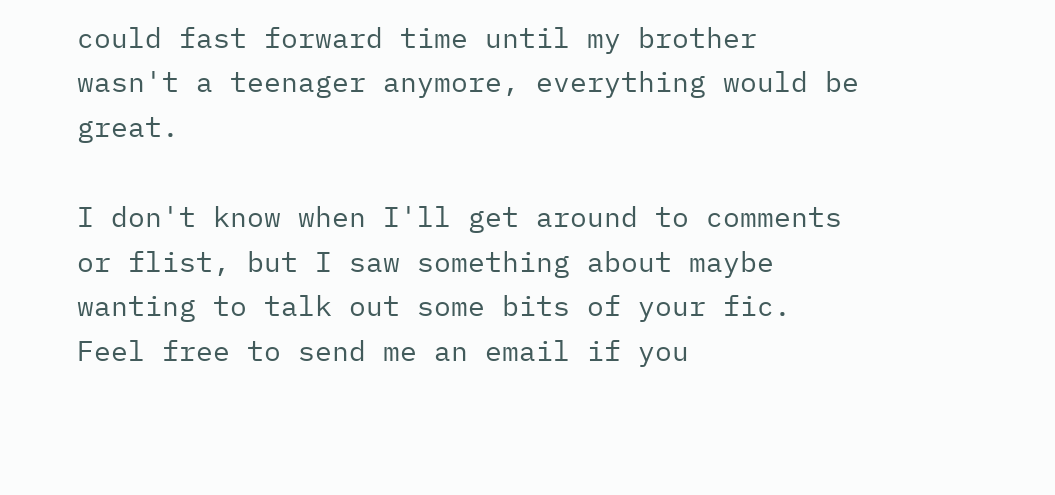could fast forward time until my brother wasn't a teenager anymore, everything would be great.

I don't know when I'll get around to comments or flist, but I saw something about maybe wanting to talk out some bits of your fic. Feel free to send me an email if you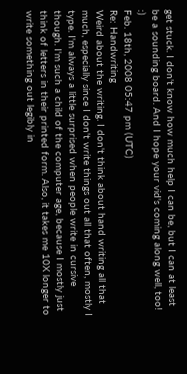get stuck. I don't know how much help I can be, but I can at least be a sounding board. And I hope your vid's coming along well, too! :)
Feb. 18th, 2008 05:47 pm (UTC)
Re: Handwriting
Weird about the writing. I don't think about hand writing all that much, especially since I don't write things out all that often, mostly I type. I'm always a little surprised when people write in cursive though. I'm such a child of the computer age, because I mostly just think of letters in their printed form. Also, it takes me 10X longer to write something out legibly in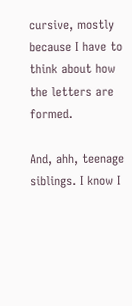cursive, mostly because I have to think about how the letters are formed.

And, ahh, teenage siblings. I know I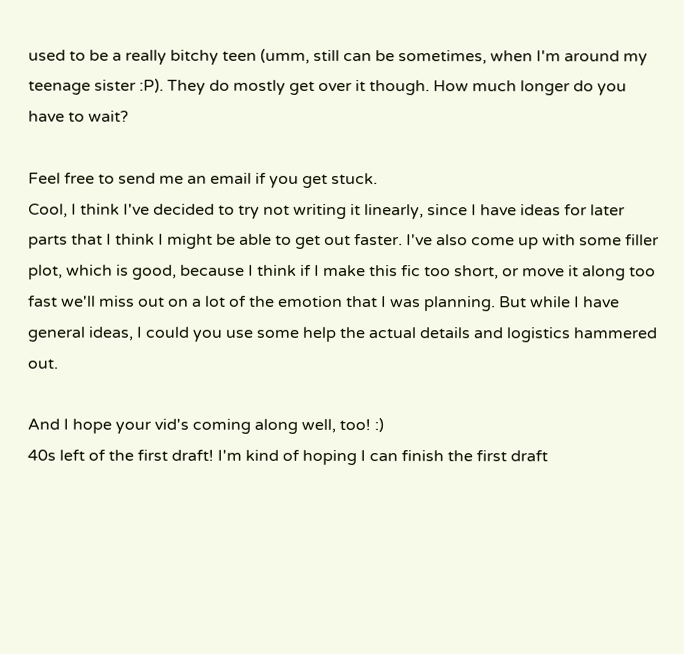used to be a really bitchy teen (umm, still can be sometimes, when I'm around my teenage sister :P). They do mostly get over it though. How much longer do you have to wait?

Feel free to send me an email if you get stuck.
Cool, I think I've decided to try not writing it linearly, since I have ideas for later parts that I think I might be able to get out faster. I've also come up with some filler plot, which is good, because I think if I make this fic too short, or move it along too fast we'll miss out on a lot of the emotion that I was planning. But while I have general ideas, I could you use some help the actual details and logistics hammered out.

And I hope your vid's coming along well, too! :)
40s left of the first draft! I'm kind of hoping I can finish the first draft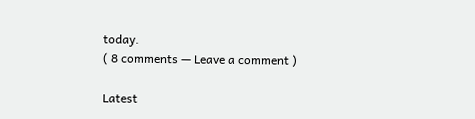today.
( 8 comments — Leave a comment )

Latest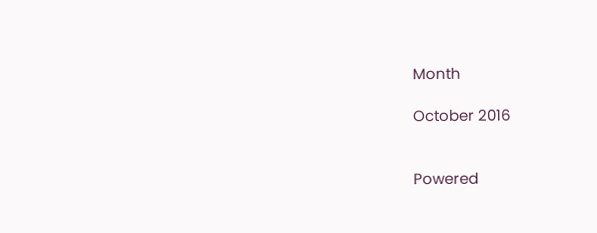Month

October 2016


Powered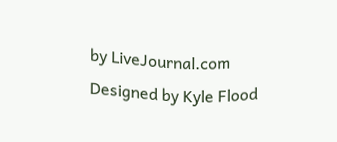by LiveJournal.com
Designed by Kyle Flood